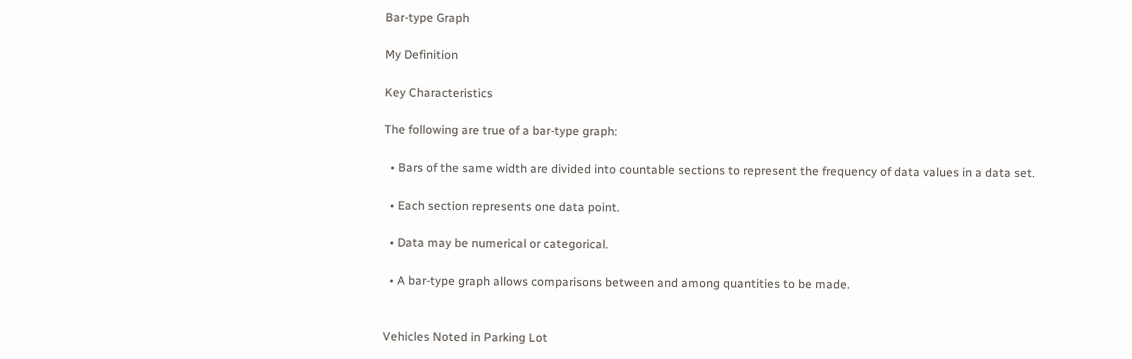Bar-type Graph

My Definition

Key Characteristics

The following are true of a bar-type graph:

  • Bars of the same width are divided into countable sections to represent the frequency of data values in a data set.

  • Each section represents one data point.

  • Data may be numerical or categorical.

  • A bar-type graph allows comparisons between and among quantities to be made.


Vehicles Noted in Parking Lot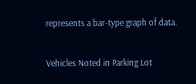represents a bar-type graph of data.

Vehicles Noted in Parking Lot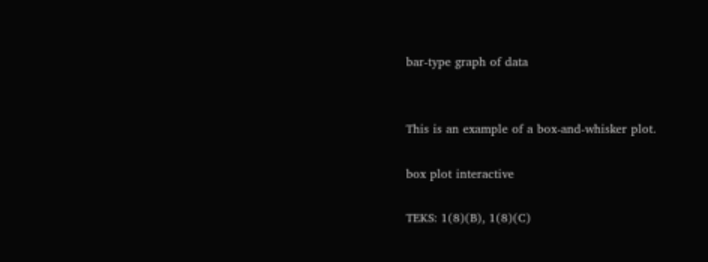bar-type graph of data


This is an example of a box-and-whisker plot.

box plot interactive

TEKS: 1(8)(B), 1(8)(C)